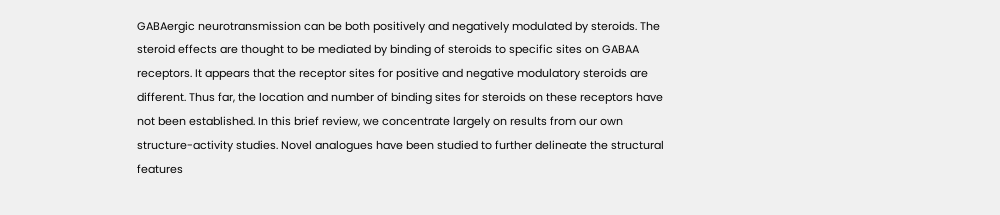GABAergic neurotransmission can be both positively and negatively modulated by steroids. The steroid effects are thought to be mediated by binding of steroids to specific sites on GABAA receptors. It appears that the receptor sites for positive and negative modulatory steroids are different. Thus far, the location and number of binding sites for steroids on these receptors have not been established. In this brief review, we concentrate largely on results from our own structure-activity studies. Novel analogues have been studied to further delineate the structural features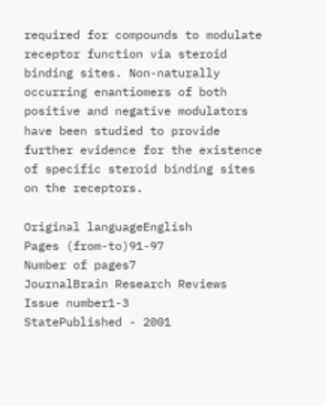required for compounds to modulate receptor function via steroid binding sites. Non-naturally occurring enantiomers of both positive and negative modulators have been studied to provide further evidence for the existence of specific steroid binding sites on the receptors.

Original languageEnglish
Pages (from-to)91-97
Number of pages7
JournalBrain Research Reviews
Issue number1-3
StatePublished - 2001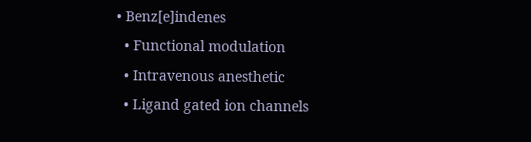• Benz[e]indenes
  • Functional modulation
  • Intravenous anesthetic
  • Ligand gated ion channels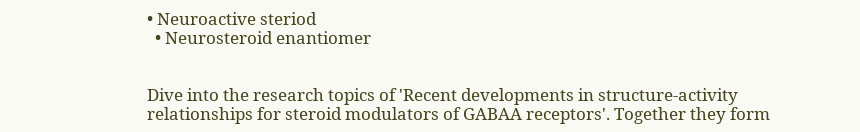• Neuroactive steriod
  • Neurosteroid enantiomer


Dive into the research topics of 'Recent developments in structure-activity relationships for steroid modulators of GABAA receptors'. Together they form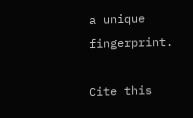a unique fingerprint.

Cite this